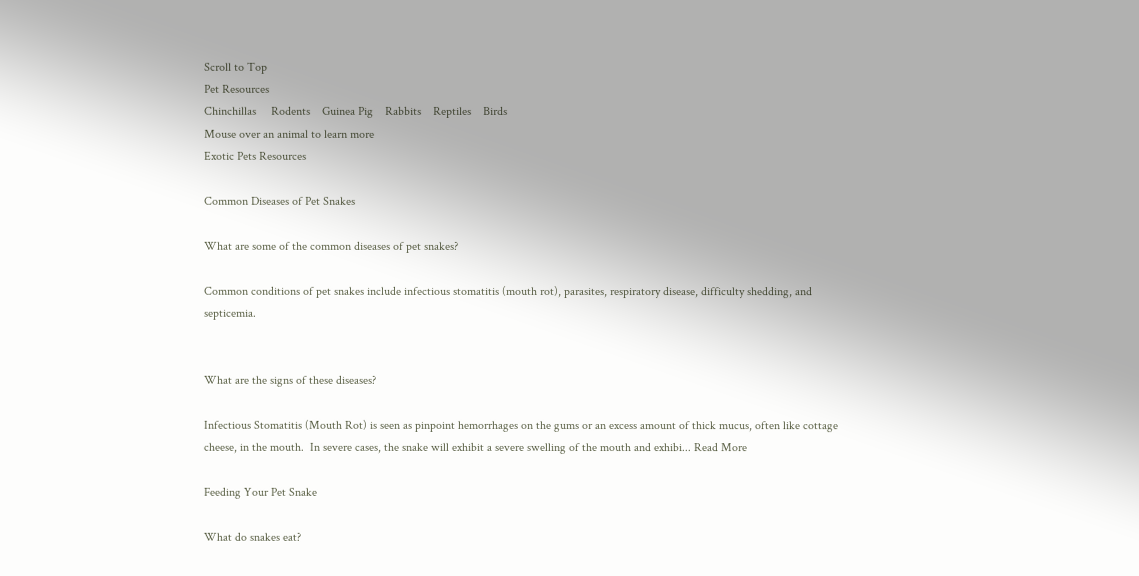Scroll to Top
Pet Resources
Chinchillas     Rodents    Guinea Pig    Rabbits    Reptiles    Birds
Mouse over an animal to learn more
Exotic Pets Resources

Common Diseases of Pet Snakes

What are some of the common diseases of pet snakes?

Common conditions of pet snakes include infectious stomatitis (mouth rot), parasites, respiratory disease, difficulty shedding, and septicemia.


What are the signs of these diseases?

Infectious Stomatitis (Mouth Rot) is seen as pinpoint hemorrhages on the gums or an excess amount of thick mucus, often like cottage cheese, in the mouth.  In severe cases, the snake will exhibit a severe swelling of the mouth and exhibi... Read More

Feeding Your Pet Snake

What do snakes eat?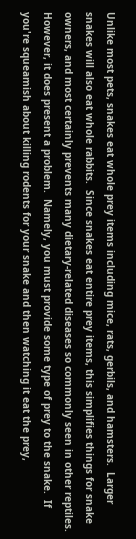Unlike most pets, snakes eat whole prey items including mice, rats, gerbils, and hamsters.  Larger snakes will also eat whole rabbits.  Since snakes eat entire prey items, this simplifies things for snake owners, and most certainly prevents many dietary-related diseases so commonly seen in other reptiles.  However, it does present a problem.  Namely, you must provide some type of prey to the snake.  If you're squeamish about killing rodents for your snake and then watching it eat the prey,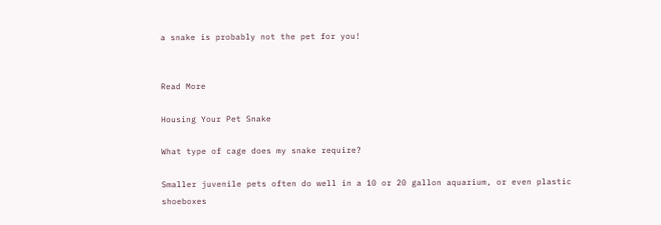a snake is probably not the pet for you!


Read More

Housing Your Pet Snake

What type of cage does my snake require?

Smaller juvenile pets often do well in a 10 or 20 gallon aquarium, or even plastic shoeboxes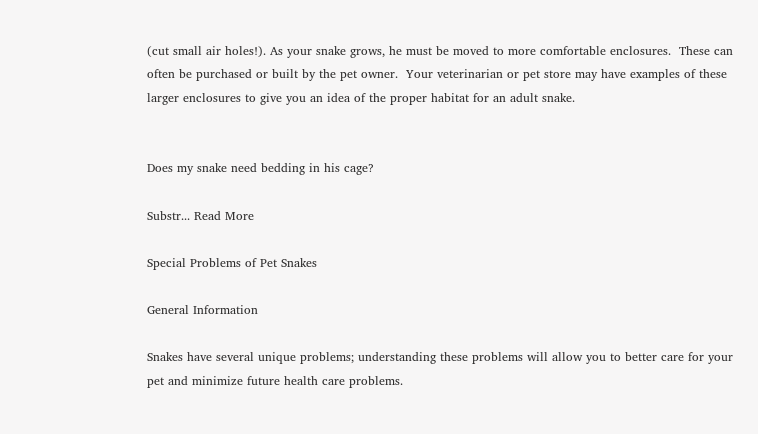(cut small air holes!). As your snake grows, he must be moved to more comfortable enclosures.  These can often be purchased or built by the pet owner.  Your veterinarian or pet store may have examples of these larger enclosures to give you an idea of the proper habitat for an adult snake.


Does my snake need bedding in his cage?

Substr... Read More

Special Problems of Pet Snakes

General Information

Snakes have several unique problems; understanding these problems will allow you to better care for your pet and minimize future health care problems.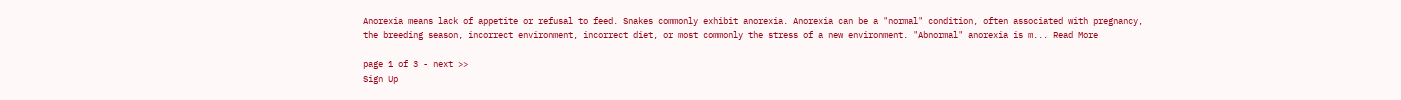Anorexia means lack of appetite or refusal to feed. Snakes commonly exhibit anorexia. Anorexia can be a "normal" condition, often associated with pregnancy, the breeding season, incorrect environment, incorrect diet, or most commonly the stress of a new environment. "Abnormal" anorexia is m... Read More

page 1 of 3 - next >>
Sign Up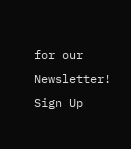for our Newsletter!
Sign Up